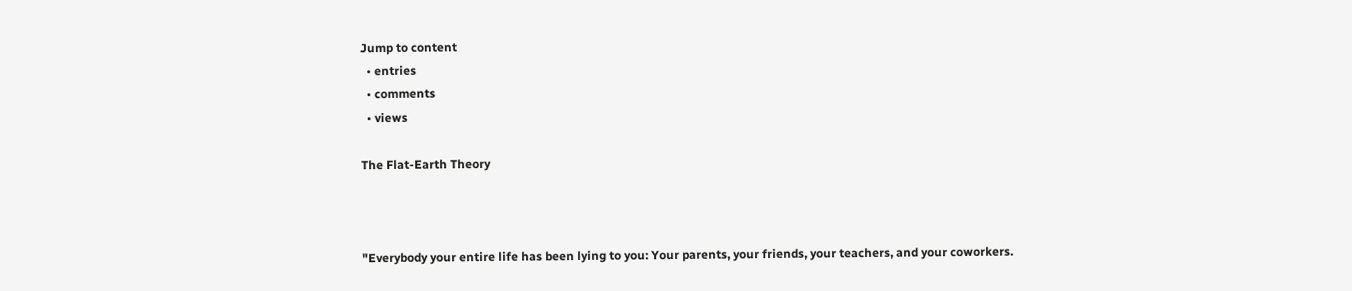Jump to content
  • entries
  • comments
  • views

The Flat-Earth Theory



"Everybody your entire life has been lying to you: Your parents, your friends, your teachers, and your coworkers.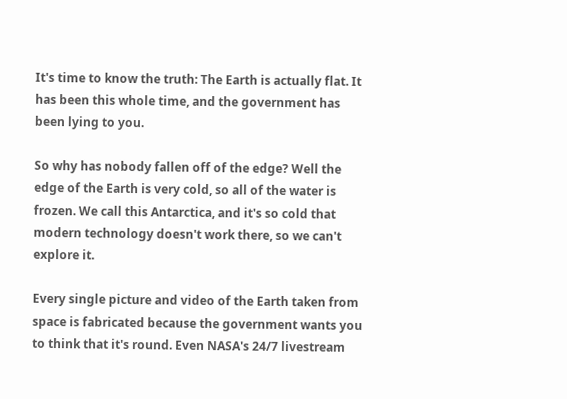It's time to know the truth: The Earth is actually flat. It has been this whole time, and the government has been lying to you.

So why has nobody fallen off of the edge? Well the edge of the Earth is very cold, so all of the water is frozen. We call this Antarctica, and it's so cold that modern technology doesn't work there, so we can't explore it.

Every single picture and video of the Earth taken from space is fabricated because the government wants you to think that it's round. Even NASA's 24/7 livestream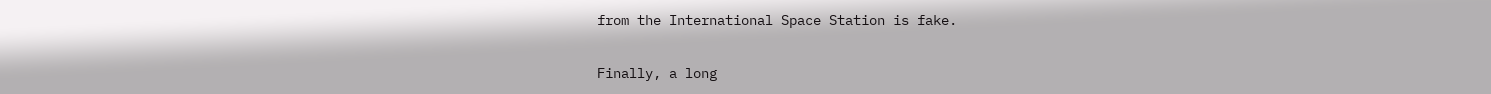from the International Space Station is fake.

Finally, a long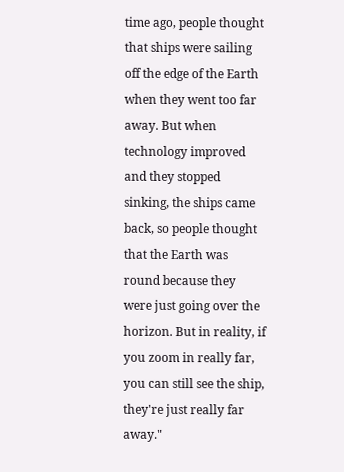time ago, people thought that ships were sailing off the edge of the Earth when they went too far away. But when technology improved and they stopped sinking, the ships came back, so people thought that the Earth was round because they were just going over the horizon. But in reality, if you zoom in really far, you can still see the ship, they're just really far away."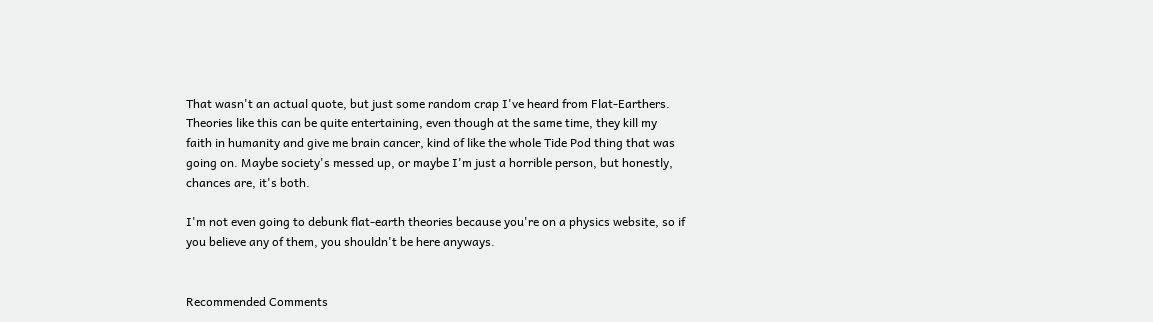That wasn't an actual quote, but just some random crap I've heard from Flat-Earthers. Theories like this can be quite entertaining, even though at the same time, they kill my faith in humanity and give me brain cancer, kind of like the whole Tide Pod thing that was going on. Maybe society's messed up, or maybe I'm just a horrible person, but honestly, chances are, it's both.

I'm not even going to debunk flat-earth theories because you're on a physics website, so if you believe any of them, you shouldn't be here anyways.


Recommended Comments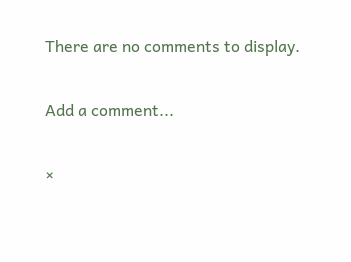There are no comments to display.

Add a comment...

×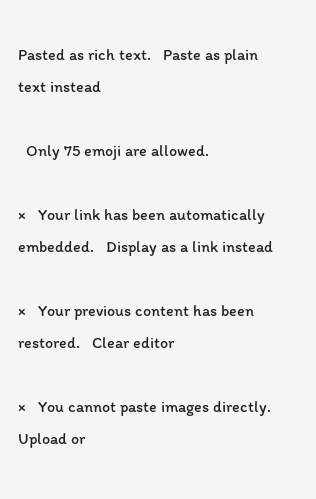Pasted as rich text.   Paste as plain text instead

  Only 75 emoji are allowed.

×   Your link has been automatically embedded.   Display as a link instead

×   Your previous content has been restored.   Clear editor

×   You cannot paste images directly. Upload or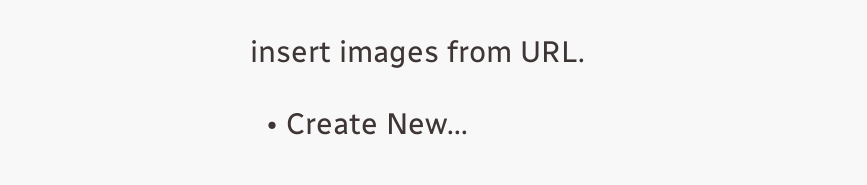insert images from URL.

  • Create New...